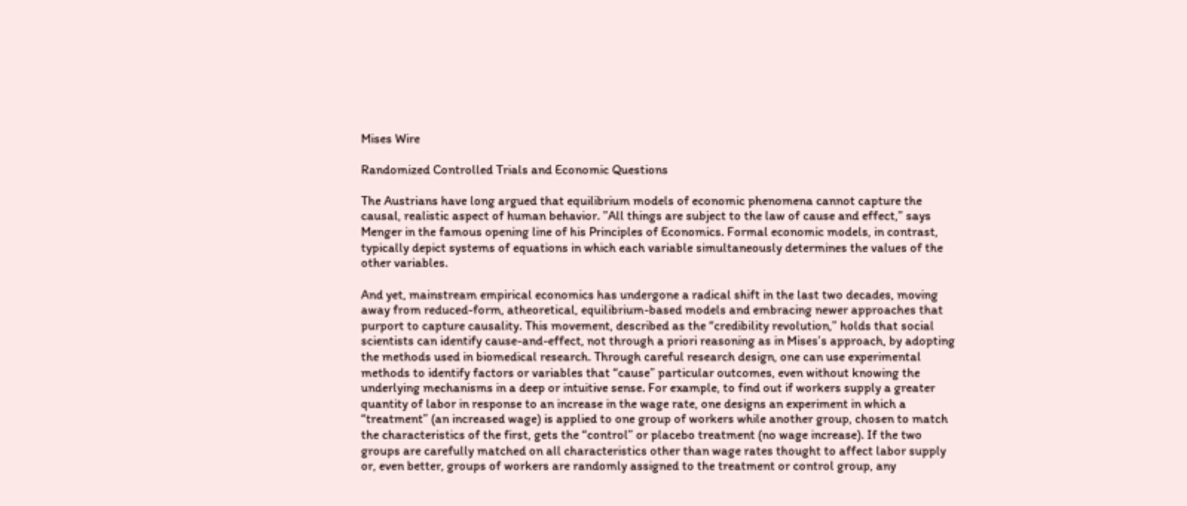Mises Wire

Randomized Controlled Trials and Economic Questions

The Austrians have long argued that equilibrium models of economic phenomena cannot capture the causal, realistic aspect of human behavior. ”All things are subject to the law of cause and effect,” says Menger in the famous opening line of his Principles of Economics. Formal economic models, in contrast, typically depict systems of equations in which each variable simultaneously determines the values of the other variables.

And yet, mainstream empirical economics has undergone a radical shift in the last two decades, moving away from reduced-form, atheoretical, equilibrium-based models and embracing newer approaches that purport to capture causality. This movement, described as the “credibility revolution,” holds that social scientists can identify cause-and-effect, not through a priori reasoning as in Mises’s approach, by adopting the methods used in biomedical research. Through careful research design, one can use experimental methods to identify factors or variables that “cause” particular outcomes, even without knowing the underlying mechanisms in a deep or intuitive sense. For example, to find out if workers supply a greater quantity of labor in response to an increase in the wage rate, one designs an experiment in which a “treatment” (an increased wage) is applied to one group of workers while another group, chosen to match the characteristics of the first, gets the “control” or placebo treatment (no wage increase). If the two groups are carefully matched on all characteristics other than wage rates thought to affect labor supply or, even better, groups of workers are randomly assigned to the treatment or control group, any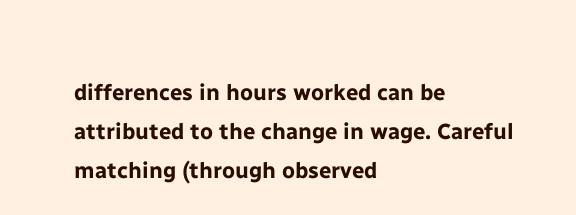differences in hours worked can be attributed to the change in wage. Careful matching (through observed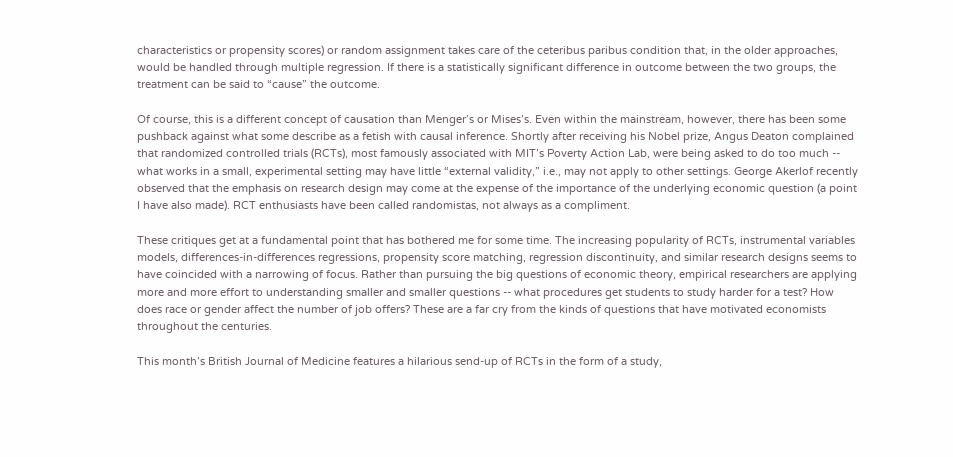characteristics or propensity scores) or random assignment takes care of the ceteribus paribus condition that, in the older approaches, would be handled through multiple regression. If there is a statistically significant difference in outcome between the two groups, the treatment can be said to “cause” the outcome.

Of course, this is a different concept of causation than Menger’s or Mises’s. Even within the mainstream, however, there has been some pushback against what some describe as a fetish with causal inference. Shortly after receiving his Nobel prize, Angus Deaton complained that randomized controlled trials (RCTs), most famously associated with MIT’s Poverty Action Lab, were being asked to do too much -- what works in a small, experimental setting may have little “external validity,” i.e., may not apply to other settings. George Akerlof recently observed that the emphasis on research design may come at the expense of the importance of the underlying economic question (a point I have also made). RCT enthusiasts have been called randomistas, not always as a compliment.

These critiques get at a fundamental point that has bothered me for some time. The increasing popularity of RCTs, instrumental variables models, differences-in-differences regressions, propensity score matching, regression discontinuity, and similar research designs seems to have coincided with a narrowing of focus. Rather than pursuing the big questions of economic theory, empirical researchers are applying more and more effort to understanding smaller and smaller questions -- what procedures get students to study harder for a test? How does race or gender affect the number of job offers? These are a far cry from the kinds of questions that have motivated economists throughout the centuries.

This month’s British Journal of Medicine features a hilarious send-up of RCTs in the form of a study,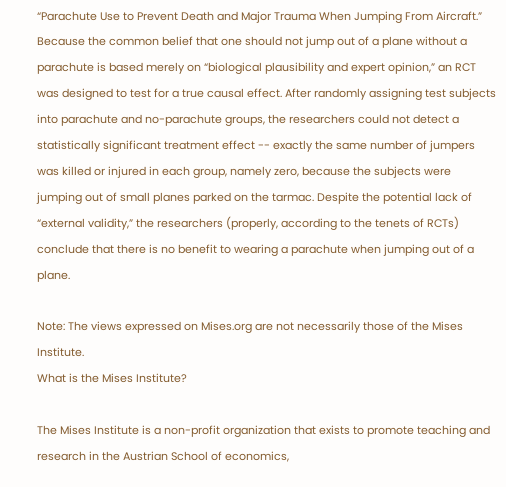“Parachute Use to Prevent Death and Major Trauma When Jumping From Aircraft.” Because the common belief that one should not jump out of a plane without a parachute is based merely on “biological plausibility and expert opinion,” an RCT was designed to test for a true causal effect. After randomly assigning test subjects into parachute and no-parachute groups, the researchers could not detect a statistically significant treatment effect -- exactly the same number of jumpers was killed or injured in each group, namely zero, because the subjects were jumping out of small planes parked on the tarmac. Despite the potential lack of “external validity,” the researchers (properly, according to the tenets of RCTs) conclude that there is no benefit to wearing a parachute when jumping out of a plane.

Note: The views expressed on Mises.org are not necessarily those of the Mises Institute.
What is the Mises Institute?

The Mises Institute is a non-profit organization that exists to promote teaching and research in the Austrian School of economics,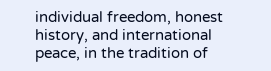individual freedom, honest history, and international peace, in the tradition of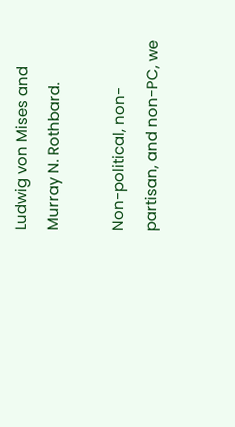Ludwig von Mises and Murray N. Rothbard.

Non-political, non-partisan, and non-PC, we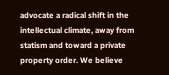advocate a radical shift in the intellectual climate, away from statism and toward a private property order. We believe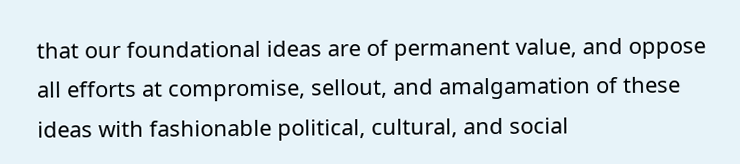that our foundational ideas are of permanent value, and oppose all efforts at compromise, sellout, and amalgamation of these ideas with fashionable political, cultural, and social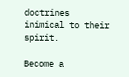doctrines inimical to their spirit.

Become a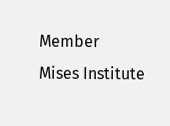Member
Mises Institute